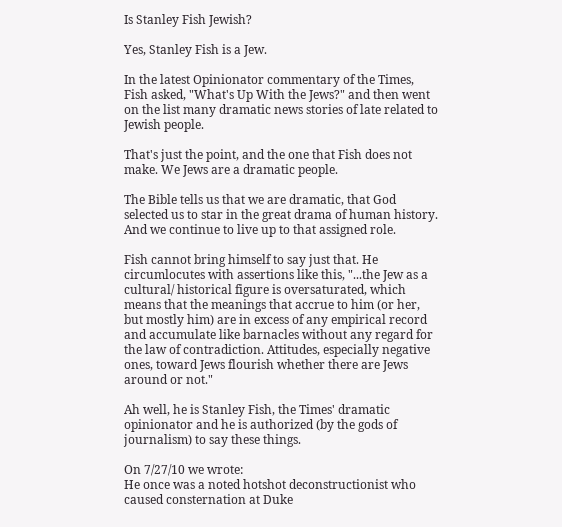Is Stanley Fish Jewish?

Yes, Stanley Fish is a Jew.

In the latest Opinionator commentary of the Times, Fish asked, "What's Up With the Jews?" and then went on the list many dramatic news stories of late related to Jewish people.

That's just the point, and the one that Fish does not make. We Jews are a dramatic people.

The Bible tells us that we are dramatic, that God selected us to star in the great drama of human history. And we continue to live up to that assigned role.

Fish cannot bring himself to say just that. He circumlocutes with assertions like this, "...the Jew as a cultural/ historical figure is oversaturated, which means that the meanings that accrue to him (or her, but mostly him) are in excess of any empirical record and accumulate like barnacles without any regard for the law of contradiction. Attitudes, especially negative ones, toward Jews flourish whether there are Jews around or not."

Ah well, he is Stanley Fish, the Times' dramatic opinionator and he is authorized (by the gods of journalism) to say these things.

On 7/27/10 we wrote:
He once was a noted hotshot deconstructionist who caused consternation at Duke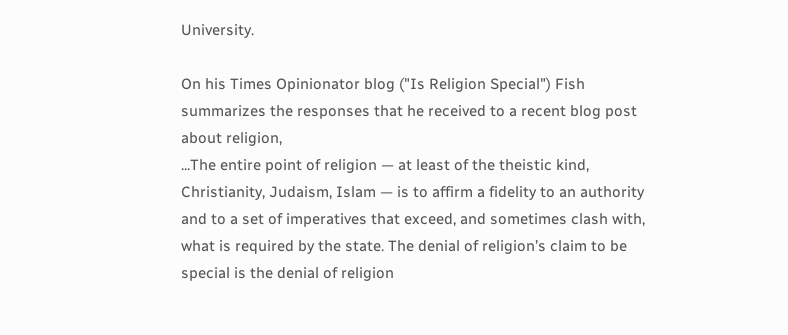University.

On his Times Opinionator blog ("Is Religion Special") Fish summarizes the responses that he received to a recent blog post about religion,
...The entire point of religion — at least of the theistic kind, Christianity, Judaism, Islam — is to affirm a fidelity to an authority and to a set of imperatives that exceed, and sometimes clash with, what is required by the state. The denial of religion’s claim to be special is the denial of religion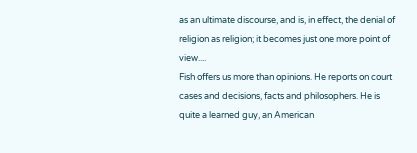as an ultimate discourse, and is, in effect, the denial of religion as religion; it becomes just one more point of view....
Fish offers us more than opinions. He reports on court cases and decisions, facts and philosophers. He is quite a learned guy, an American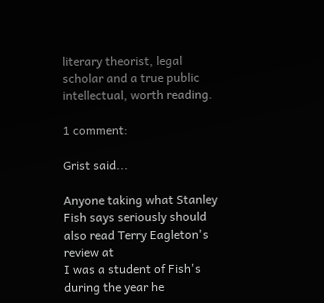literary theorist, legal scholar and a true public intellectual, worth reading.

1 comment:

Grist said...

Anyone taking what Stanley Fish says seriously should also read Terry Eagleton's review at
I was a student of Fish's during the year he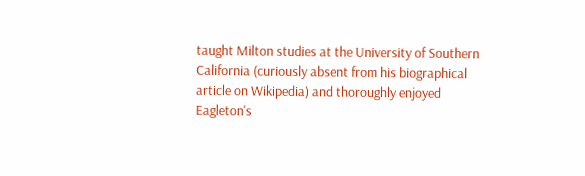taught Milton studies at the University of Southern California (curiously absent from his biographical article on Wikipedia) and thoroughly enjoyed Eagleton's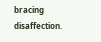bracing disaffection.